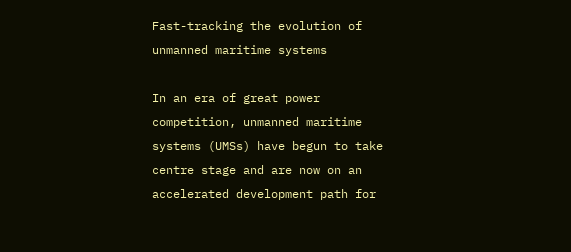Fast-tracking the evolution of unmanned maritime systems

In an era of great power competition, unmanned maritime systems (UMSs) have begun to take centre stage and are now on an accelerated development path for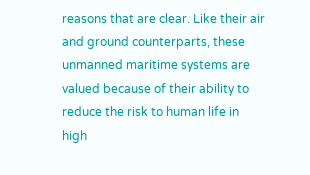reasons that are clear. Like their air and ground counterparts, these unmanned maritime systems are valued because of their ability to reduce the risk to human life in high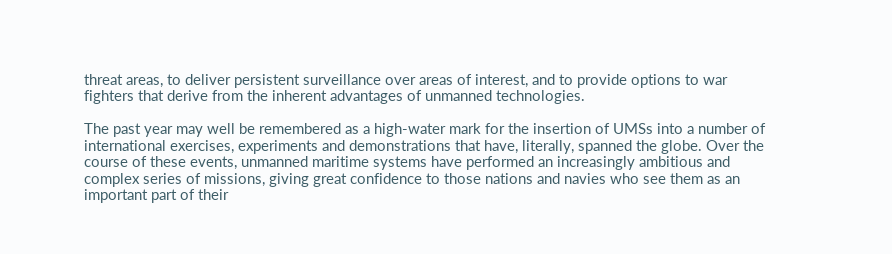threat areas, to deliver persistent surveillance over areas of interest, and to provide options to war fighters that derive from the inherent advantages of unmanned technologies.

The past year may well be remembered as a high-water mark for the insertion of UMSs into a number of international exercises, experiments and demonstrations that have, literally, spanned the globe. Over the course of these events, unmanned maritime systems have performed an increasingly ambitious and complex series of missions, giving great confidence to those nations and navies who see them as an important part of their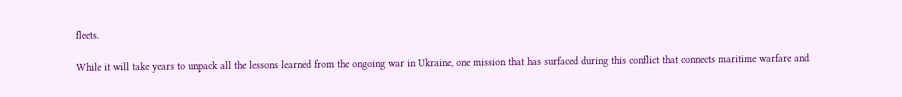fleets.

While it will take years to unpack all the lessons learned from the ongoing war in Ukraine, one mission that has surfaced during this conflict that connects maritime warfare and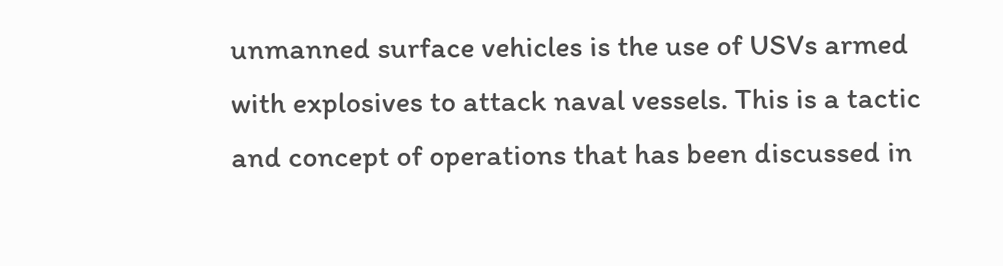unmanned surface vehicles is the use of USVs armed with explosives to attack naval vessels. This is a tactic and concept of operations that has been discussed in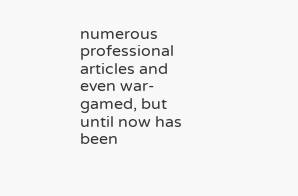numerous professional articles and even war-gamed, but until now has been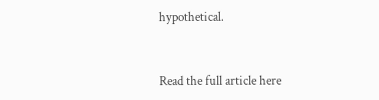hypothetical.


Read the full article here